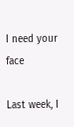I need your face

Last week, I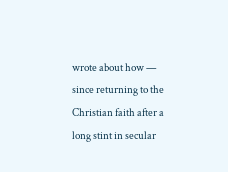wrote about how — since returning to the Christian faith after a long stint in secular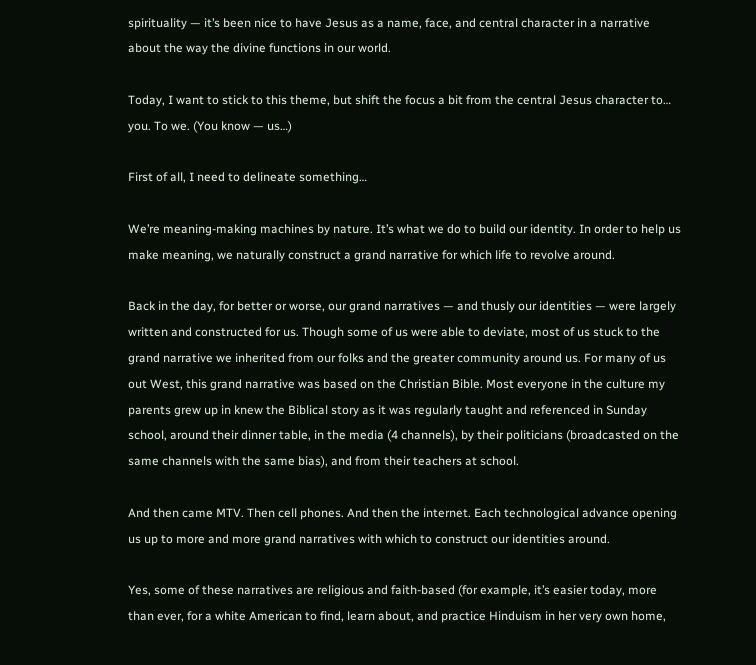spirituality — it’s been nice to have Jesus as a name, face, and central character in a narrative about the way the divine functions in our world.

Today, I want to stick to this theme, but shift the focus a bit from the central Jesus character to… you. To we. (You know — us…)

First of all, I need to delineate something…

We’re meaning-making machines by nature. It’s what we do to build our identity. In order to help us make meaning, we naturally construct a grand narrative for which life to revolve around.

Back in the day, for better or worse, our grand narratives — and thusly our identities — were largely written and constructed for us. Though some of us were able to deviate, most of us stuck to the grand narrative we inherited from our folks and the greater community around us. For many of us out West, this grand narrative was based on the Christian Bible. Most everyone in the culture my parents grew up in knew the Biblical story as it was regularly taught and referenced in Sunday school, around their dinner table, in the media (4 channels), by their politicians (broadcasted on the same channels with the same bias), and from their teachers at school.

And then came MTV. Then cell phones. And then the internet. Each technological advance opening us up to more and more grand narratives with which to construct our identities around.

Yes, some of these narratives are religious and faith-based (for example, it’s easier today, more than ever, for a white American to find, learn about, and practice Hinduism in her very own home,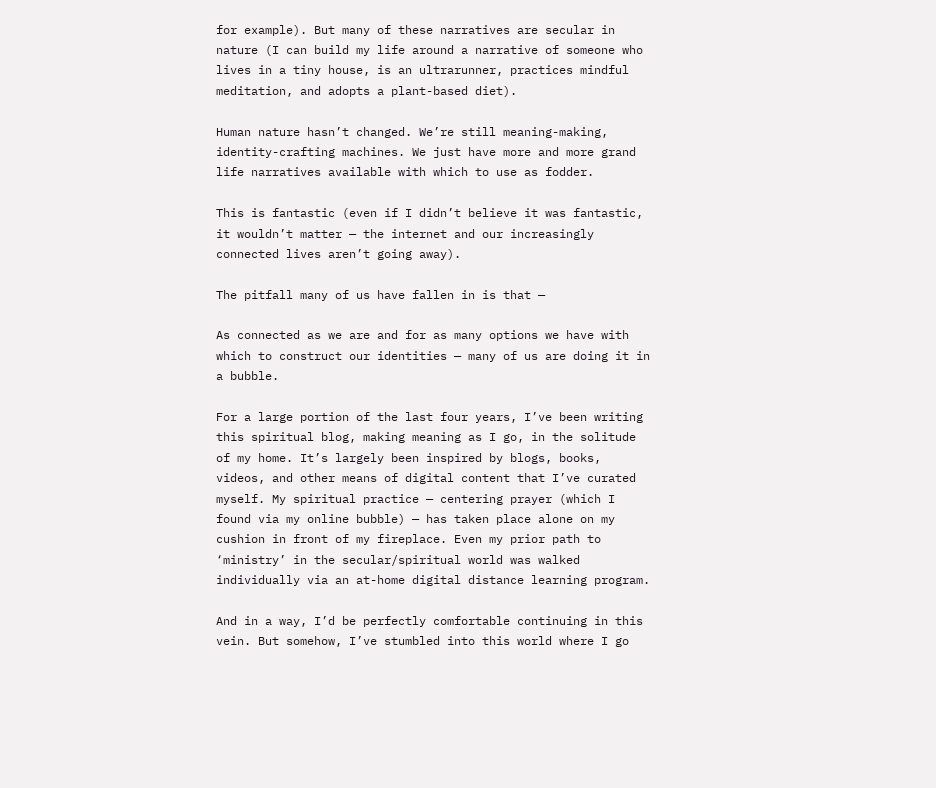for example). But many of these narratives are secular in nature (I can build my life around a narrative of someone who lives in a tiny house, is an ultrarunner, practices mindful meditation, and adopts a plant-based diet).

Human nature hasn’t changed. We’re still meaning-making, identity-crafting machines. We just have more and more grand life narratives available with which to use as fodder.

This is fantastic (even if I didn’t believe it was fantastic, it wouldn’t matter — the internet and our increasingly connected lives aren’t going away).

The pitfall many of us have fallen in is that —

As connected as we are and for as many options we have with which to construct our identities — many of us are doing it in a bubble.

For a large portion of the last four years, I’ve been writing this spiritual blog, making meaning as I go, in the solitude of my home. It’s largely been inspired by blogs, books, videos, and other means of digital content that I’ve curated myself. My spiritual practice — centering prayer (which I found via my online bubble) — has taken place alone on my cushion in front of my fireplace. Even my prior path to ‘ministry’ in the secular/spiritual world was walked individually via an at-home digital distance learning program.

And in a way, I’d be perfectly comfortable continuing in this vein. But somehow, I’ve stumbled into this world where I go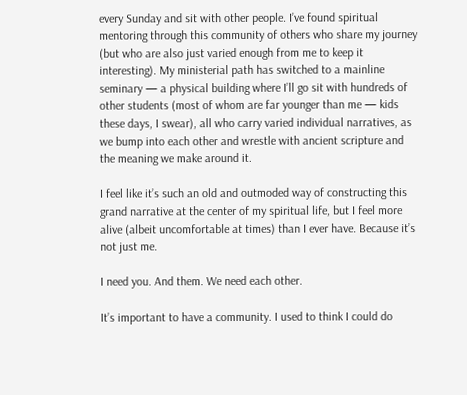every Sunday and sit with other people. I’ve found spiritual mentoring through this community of others who share my journey (but who are also just varied enough from me to keep it interesting). My ministerial path has switched to a mainline seminary — a physical building where I’ll go sit with hundreds of other students (most of whom are far younger than me — kids these days, I swear), all who carry varied individual narratives, as we bump into each other and wrestle with ancient scripture and the meaning we make around it.

I feel like it’s such an old and outmoded way of constructing this grand narrative at the center of my spiritual life, but I feel more alive (albeit uncomfortable at times) than I ever have. Because it’s not just me.

I need you. And them. We need each other.

It’s important to have a community. I used to think I could do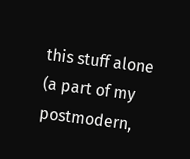this stuff alone (a part of my postmodern,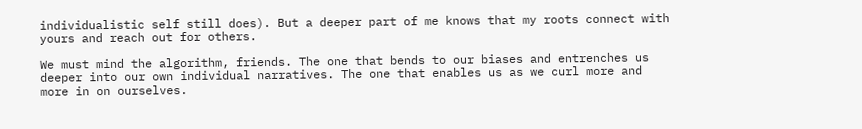individualistic self still does). But a deeper part of me knows that my roots connect with yours and reach out for others.

We must mind the algorithm, friends. The one that bends to our biases and entrenches us deeper into our own individual narratives. The one that enables us as we curl more and more in on ourselves.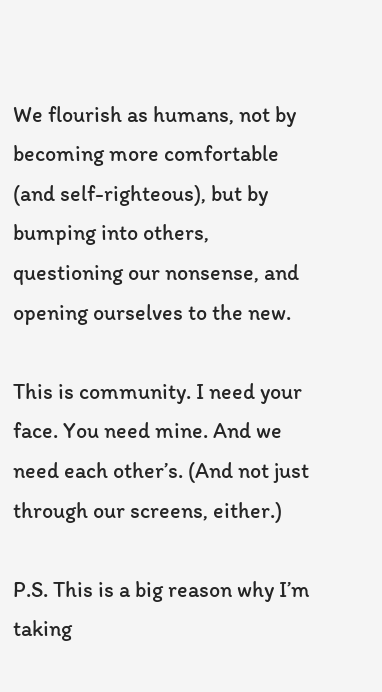We flourish as humans, not by becoming more comfortable (and self-righteous), but by bumping into others, questioning our nonsense, and opening ourselves to the new.

This is community. I need your face. You need mine. And we need each other’s. (And not just through our screens, either.)

P.S. This is a big reason why I’m taking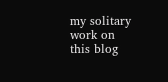my solitary work on this blog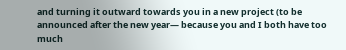and turning it outward towards you in a new project (to be announced after the new year— because you and I both have too much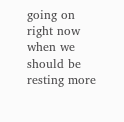going on right now when we should be resting more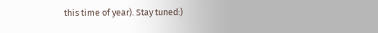this time of year). Stay tuned:)